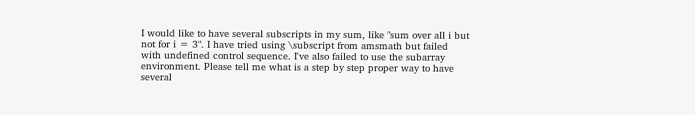I would like to have several subscripts in my sum, like "sum over all i but not for i = 3". I have tried using \subscript from amsmath but failed with undefined control sequence. I've also failed to use the subarray environment. Please tell me what is a step by step proper way to have several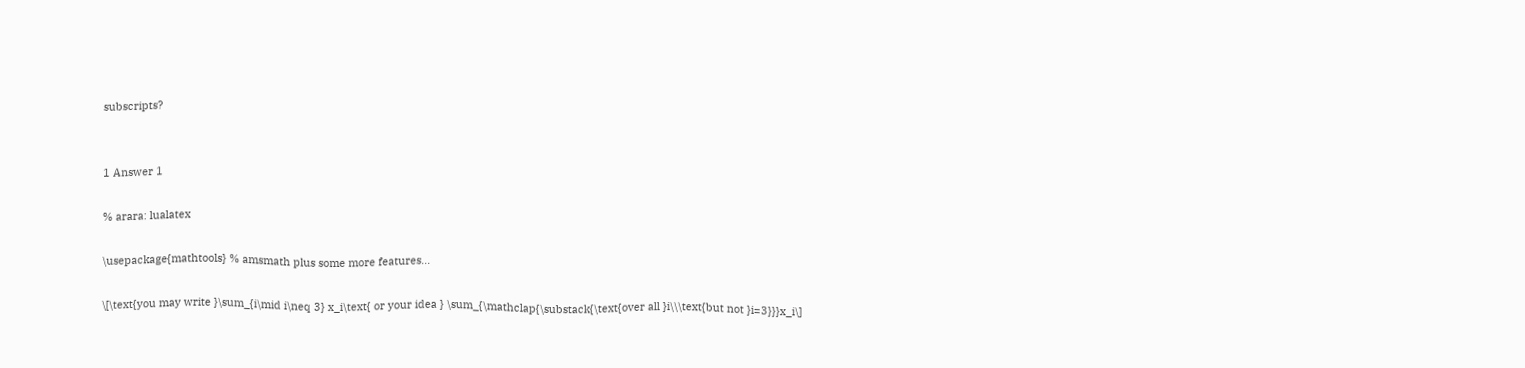subscripts?


1 Answer 1

% arara: lualatex

\usepackage{mathtools} % amsmath plus some more features...

\[\text{you may write }\sum_{i\mid i\neq 3} x_i\text{ or your idea } \sum_{\mathclap{\substack{\text{over all }i\\\text{but not }i=3}}}x_i\]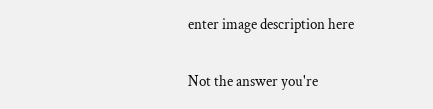enter image description here

Not the answer you're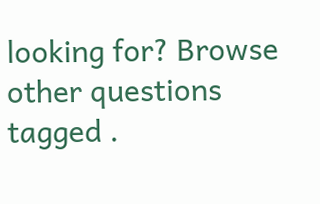looking for? Browse other questions tagged .